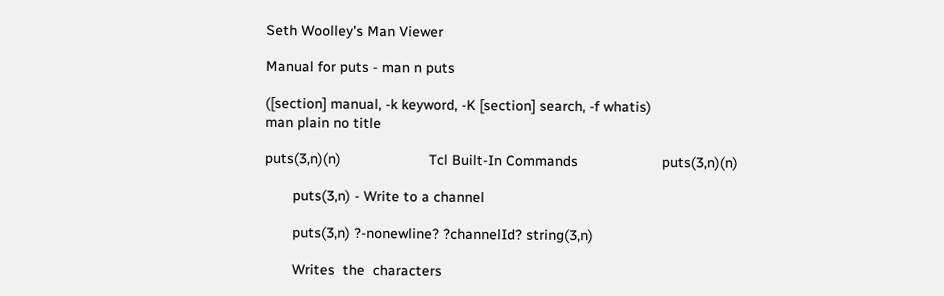Seth Woolley's Man Viewer

Manual for puts - man n puts

([section] manual, -k keyword, -K [section] search, -f whatis)
man plain no title

puts(3,n)(n)                      Tcl Built-In Commands                     puts(3,n)(n)

       puts(3,n) - Write to a channel

       puts(3,n) ?-nonewline? ?channelId? string(3,n)

       Writes  the  characters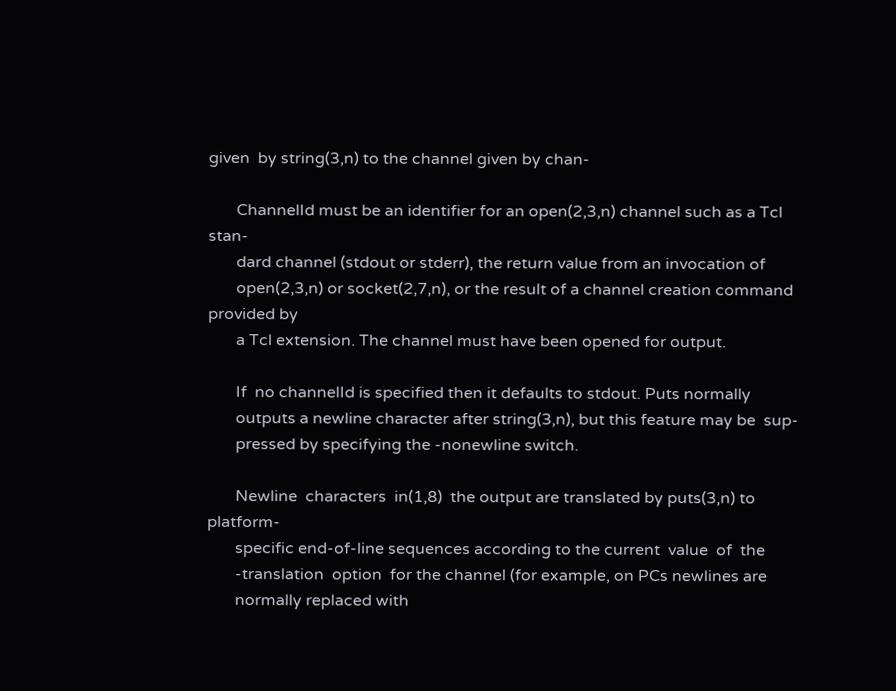given  by string(3,n) to the channel given by chan-

       ChannelId must be an identifier for an open(2,3,n) channel such as a Tcl stan-
       dard channel (stdout or stderr), the return value from an invocation of
       open(2,3,n) or socket(2,7,n), or the result of a channel creation command provided by
       a Tcl extension. The channel must have been opened for output.

       If  no channelId is specified then it defaults to stdout. Puts normally
       outputs a newline character after string(3,n), but this feature may be  sup-
       pressed by specifying the -nonewline switch.

       Newline  characters  in(1,8)  the output are translated by puts(3,n) to platform-
       specific end-of-line sequences according to the current  value  of  the
       -translation  option  for the channel (for example, on PCs newlines are
       normally replaced with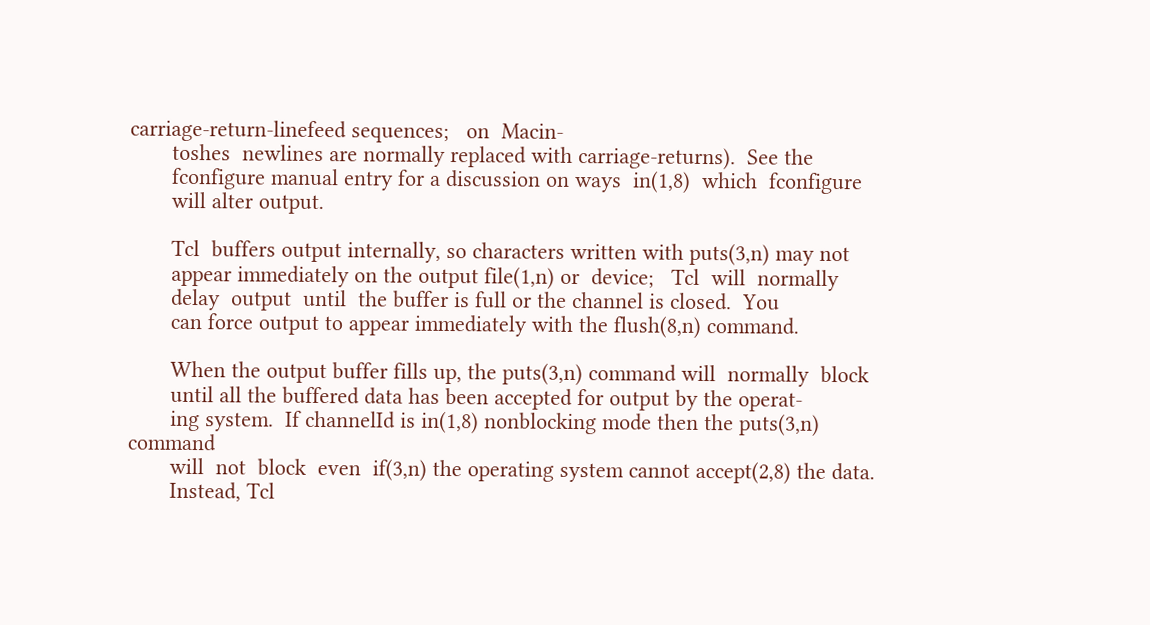carriage-return-linefeed sequences;   on  Macin-
       toshes  newlines are normally replaced with carriage-returns).  See the
       fconfigure manual entry for a discussion on ways  in(1,8)  which  fconfigure
       will alter output.

       Tcl  buffers output internally, so characters written with puts(3,n) may not
       appear immediately on the output file(1,n) or  device;   Tcl  will  normally
       delay  output  until  the buffer is full or the channel is closed.  You
       can force output to appear immediately with the flush(8,n) command.

       When the output buffer fills up, the puts(3,n) command will  normally  block
       until all the buffered data has been accepted for output by the operat-
       ing system.  If channelId is in(1,8) nonblocking mode then the puts(3,n)  command
       will  not  block  even  if(3,n) the operating system cannot accept(2,8) the data.
       Instead, Tcl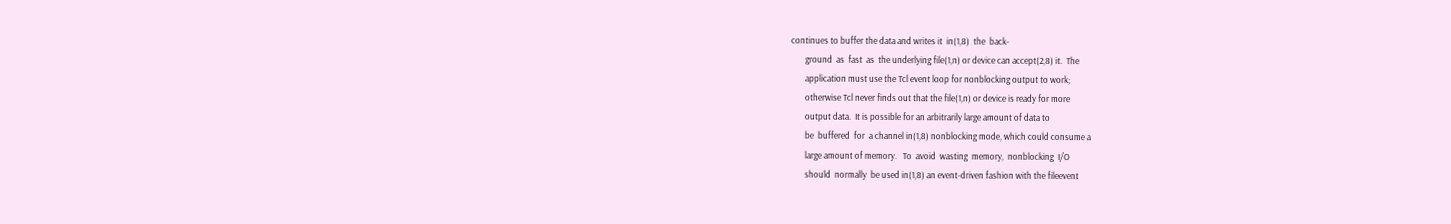continues to buffer the data and writes it  in(1,8)  the  back-
       ground  as  fast  as  the underlying file(1,n) or device can accept(2,8) it.  The
       application must use the Tcl event loop for nonblocking output to work;
       otherwise Tcl never finds out that the file(1,n) or device is ready for more
       output data.  It is possible for an arbitrarily large amount of data to
       be  buffered  for  a channel in(1,8) nonblocking mode, which could consume a
       large amount of memory.   To  avoid  wasting  memory,  nonblocking  I/O
       should  normally  be used in(1,8) an event-driven fashion with the fileevent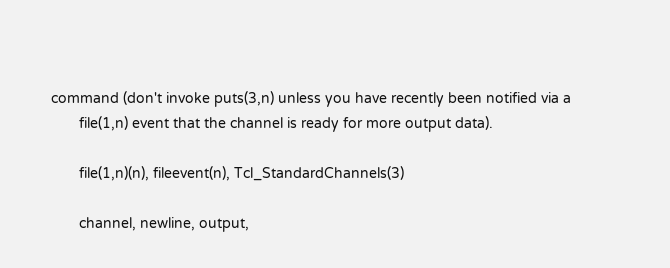command (don't invoke puts(3,n) unless you have recently been notified via a
       file(1,n) event that the channel is ready for more output data).

       file(1,n)(n), fileevent(n), Tcl_StandardChannels(3)

       channel, newline, output,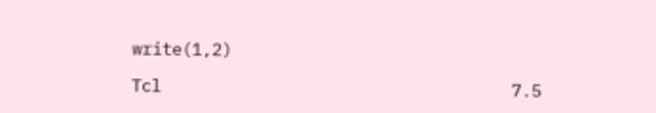write(1,2)

Tcl                                   7.5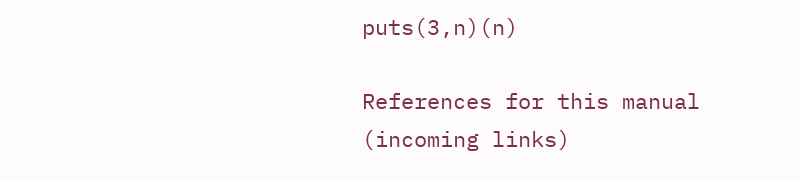puts(3,n)(n)

References for this manual (incoming links)